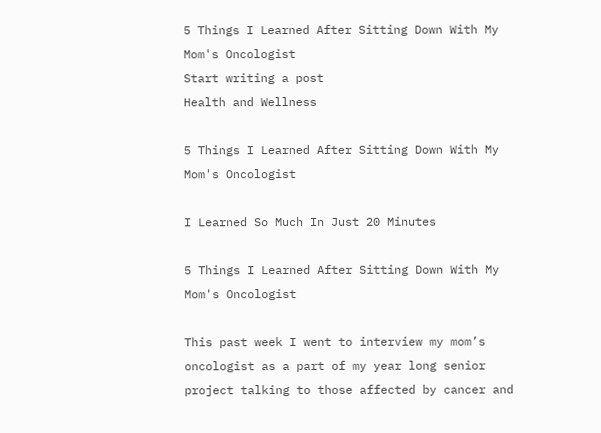5 Things I Learned After Sitting Down With My Mom's Oncologist
Start writing a post
Health and Wellness

5 Things I Learned After Sitting Down With My Mom's Oncologist

I Learned So Much In Just 20 Minutes

5 Things I Learned After Sitting Down With My Mom's Oncologist

This past week I went to interview my mom’s oncologist as a part of my year long senior project talking to those affected by cancer and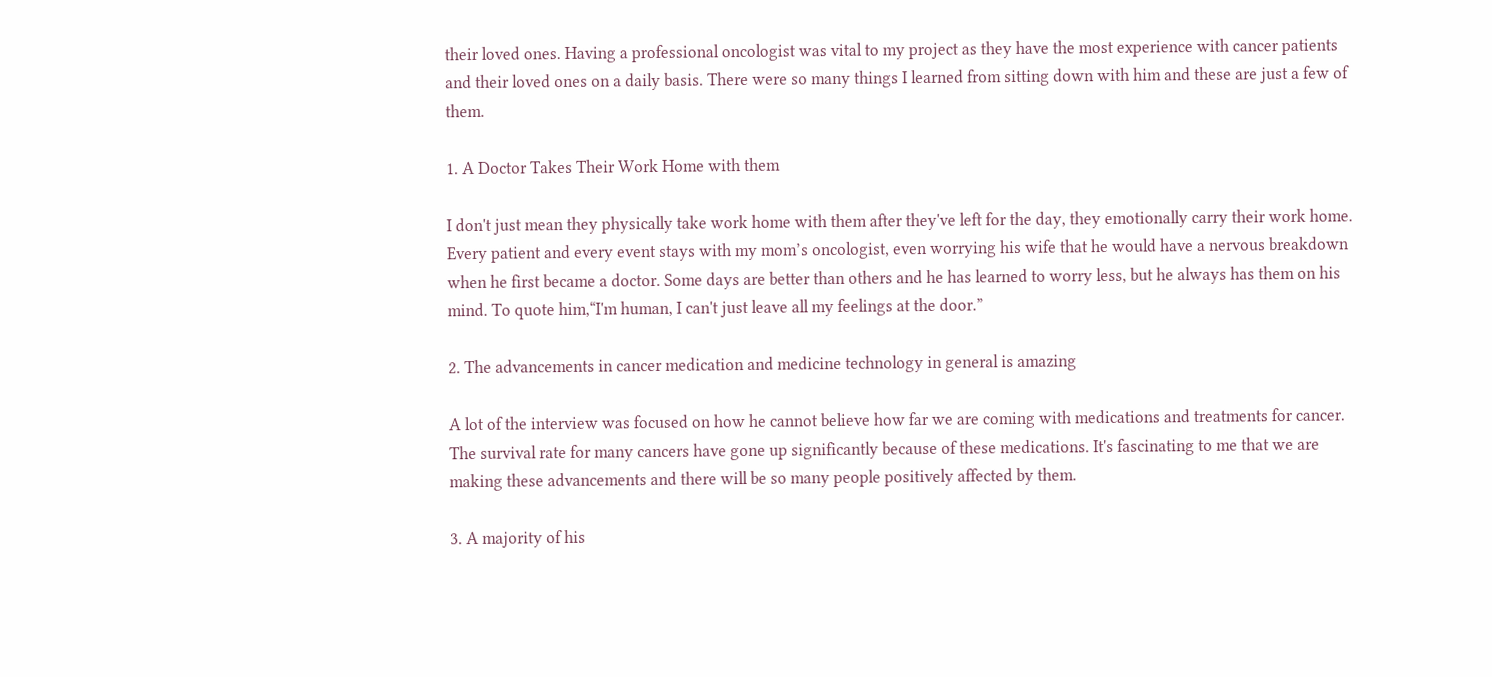their loved ones. Having a professional oncologist was vital to my project as they have the most experience with cancer patients and their loved ones on a daily basis. There were so many things I learned from sitting down with him and these are just a few of them.

1. A Doctor Takes Their Work Home with them

I don't just mean they physically take work home with them after they've left for the day, they emotionally carry their work home. Every patient and every event stays with my mom’s oncologist, even worrying his wife that he would have a nervous breakdown when he first became a doctor. Some days are better than others and he has learned to worry less, but he always has them on his mind. To quote him,“I'm human, I can't just leave all my feelings at the door.”

2. The advancements in cancer medication and medicine technology in general is amazing

A lot of the interview was focused on how he cannot believe how far we are coming with medications and treatments for cancer. The survival rate for many cancers have gone up significantly because of these medications. It's fascinating to me that we are making these advancements and there will be so many people positively affected by them.

3. A majority of his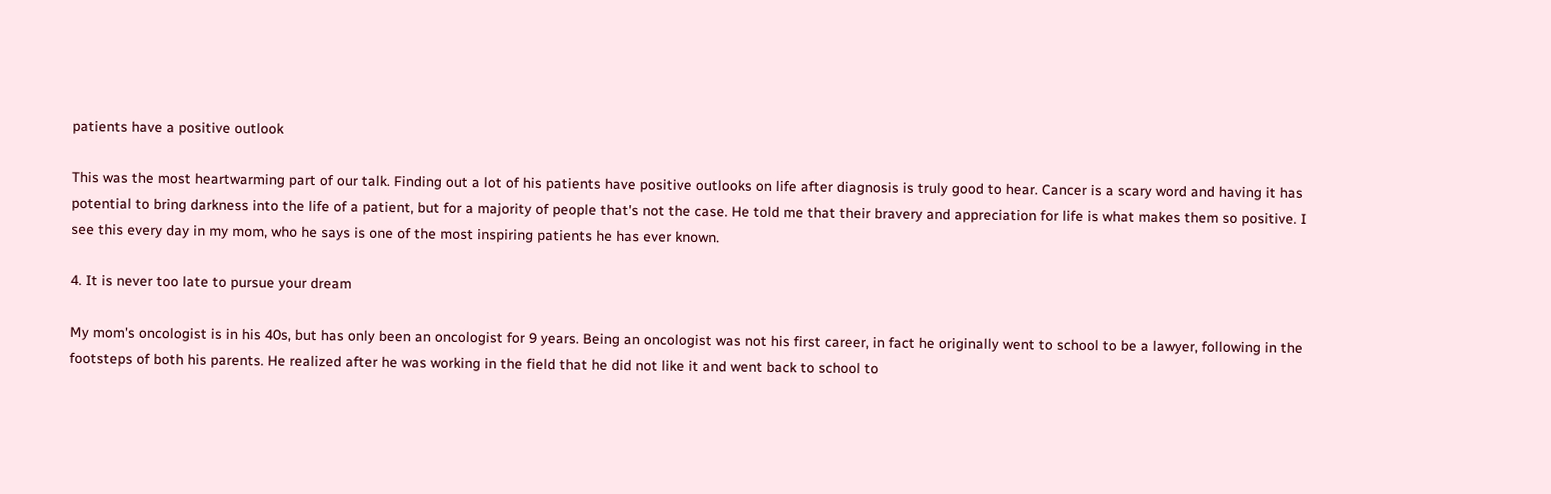patients have a positive outlook

This was the most heartwarming part of our talk. Finding out a lot of his patients have positive outlooks on life after diagnosis is truly good to hear. Cancer is a scary word and having it has potential to bring darkness into the life of a patient, but for a majority of people that's not the case. He told me that their bravery and appreciation for life is what makes them so positive. I see this every day in my mom, who he says is one of the most inspiring patients he has ever known.

4. It is never too late to pursue your dream

My mom's oncologist is in his 40s, but has only been an oncologist for 9 years. Being an oncologist was not his first career, in fact he originally went to school to be a lawyer, following in the footsteps of both his parents. He realized after he was working in the field that he did not like it and went back to school to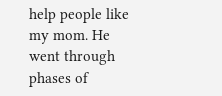help people like my mom. He went through phases of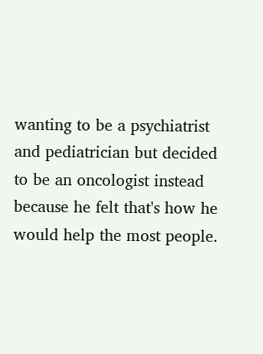wanting to be a psychiatrist and pediatrician but decided to be an oncologist instead because he felt that's how he would help the most people.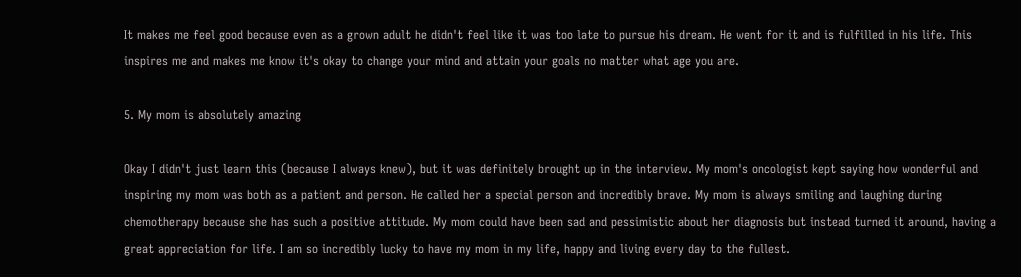It makes me feel good because even as a grown adult he didn't feel like it was too late to pursue his dream. He went for it and is fulfilled in his life. This inspires me and makes me know it's okay to change your mind and attain your goals no matter what age you are.

5. My mom is absolutely amazing

Okay I didn't just learn this (because I always knew), but it was definitely brought up in the interview. My mom's oncologist kept saying how wonderful and inspiring my mom was both as a patient and person. He called her a special person and incredibly brave. My mom is always smiling and laughing during chemotherapy because she has such a positive attitude. My mom could have been sad and pessimistic about her diagnosis but instead turned it around, having a great appreciation for life. I am so incredibly lucky to have my mom in my life, happy and living every day to the fullest.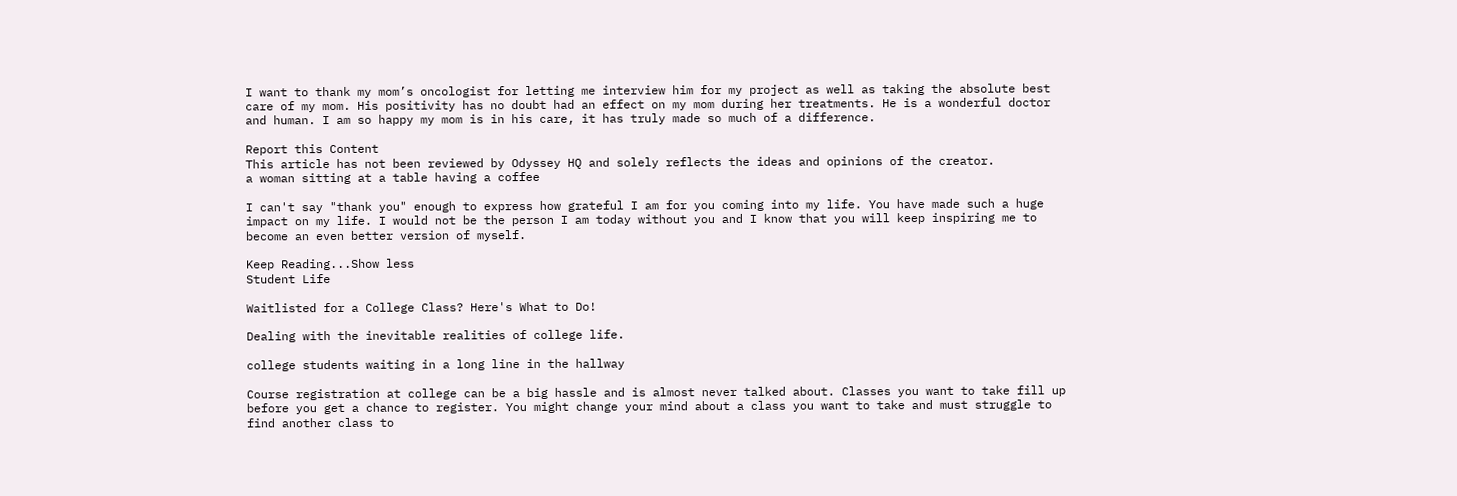I want to thank my mom’s oncologist for letting me interview him for my project as well as taking the absolute best care of my mom. His positivity has no doubt had an effect on my mom during her treatments. He is a wonderful doctor and human. I am so happy my mom is in his care, it has truly made so much of a difference.

Report this Content
This article has not been reviewed by Odyssey HQ and solely reflects the ideas and opinions of the creator.
a woman sitting at a table having a coffee

I can't say "thank you" enough to express how grateful I am for you coming into my life. You have made such a huge impact on my life. I would not be the person I am today without you and I know that you will keep inspiring me to become an even better version of myself.

Keep Reading...Show less
Student Life

Waitlisted for a College Class? Here's What to Do!

Dealing with the inevitable realities of college life.

college students waiting in a long line in the hallway

Course registration at college can be a big hassle and is almost never talked about. Classes you want to take fill up before you get a chance to register. You might change your mind about a class you want to take and must struggle to find another class to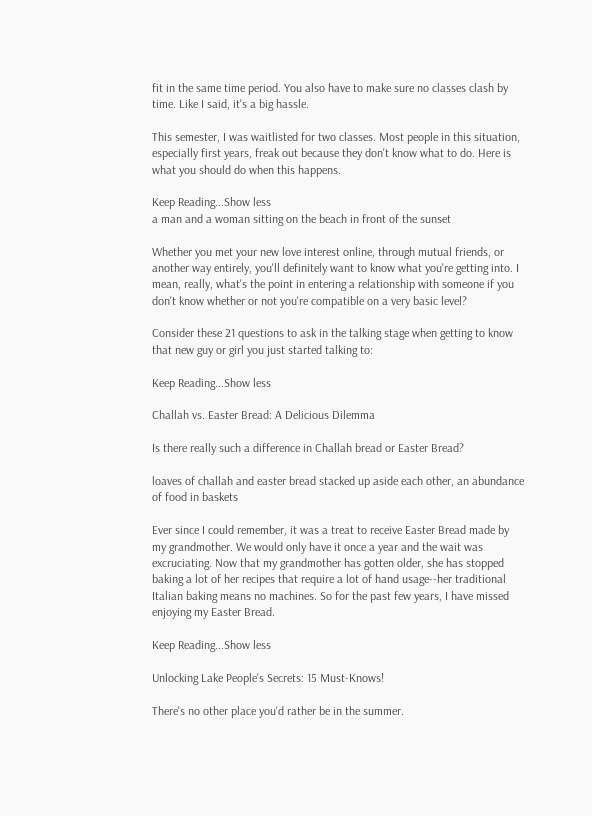fit in the same time period. You also have to make sure no classes clash by time. Like I said, it's a big hassle.

This semester, I was waitlisted for two classes. Most people in this situation, especially first years, freak out because they don't know what to do. Here is what you should do when this happens.

Keep Reading...Show less
a man and a woman sitting on the beach in front of the sunset

Whether you met your new love interest online, through mutual friends, or another way entirely, you'll definitely want to know what you're getting into. I mean, really, what's the point in entering a relationship with someone if you don't know whether or not you're compatible on a very basic level?

Consider these 21 questions to ask in the talking stage when getting to know that new guy or girl you just started talking to:

Keep Reading...Show less

Challah vs. Easter Bread: A Delicious Dilemma

Is there really such a difference in Challah bread or Easter Bread?

loaves of challah and easter bread stacked up aside each other, an abundance of food in baskets

Ever since I could remember, it was a treat to receive Easter Bread made by my grandmother. We would only have it once a year and the wait was excruciating. Now that my grandmother has gotten older, she has stopped baking a lot of her recipes that require a lot of hand usage--her traditional Italian baking means no machines. So for the past few years, I have missed enjoying my Easter Bread.

Keep Reading...Show less

Unlocking Lake People's Secrets: 15 Must-Knows!

There's no other place you'd rather be in the summer.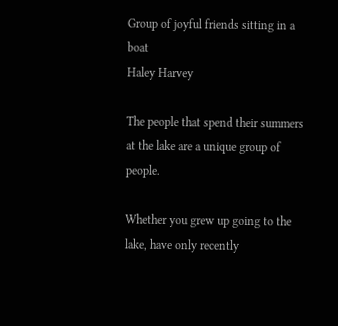Group of joyful friends sitting in a boat
Haley Harvey

The people that spend their summers at the lake are a unique group of people.

Whether you grew up going to the lake, have only recently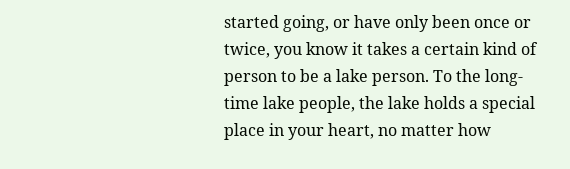started going, or have only been once or twice, you know it takes a certain kind of person to be a lake person. To the long-time lake people, the lake holds a special place in your heart, no matter how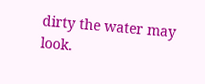dirty the water may look.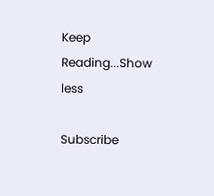Keep Reading...Show less

Subscribe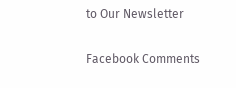to Our Newsletter

Facebook Comments